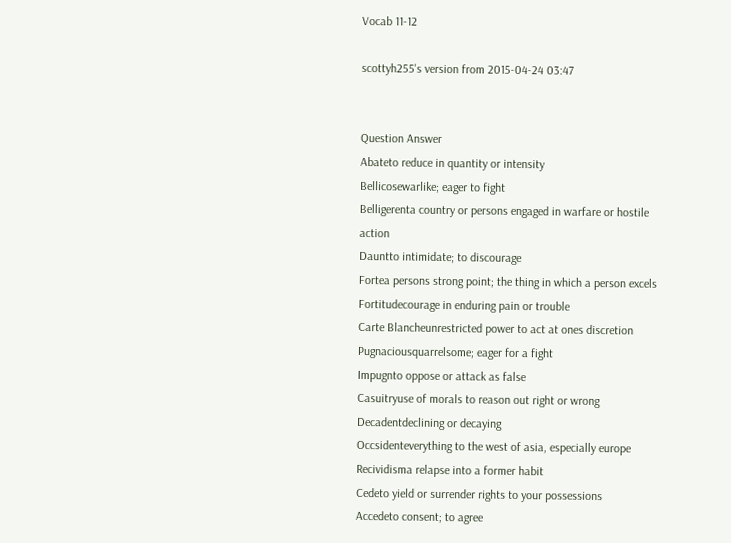Vocab 11-12

scottyh255's version from 2015-04-24 03:47


Question Answer
Abateto reduce in quantity or intensity
Bellicosewarlike; eager to fight
Belligerenta country or persons engaged in warfare or hostile action
Dauntto intimidate; to discourage
Fortea persons strong point; the thing in which a person excels
Fortitudecourage in enduring pain or trouble
Carte Blancheunrestricted power to act at ones discretion
Pugnaciousquarrelsome; eager for a fight
Impugnto oppose or attack as false
Casuitryuse of morals to reason out right or wrong
Decadentdeclining or decaying
Occsidenteverything to the west of asia, especially europe
Recividisma relapse into a former habit
Cedeto yield or surrender rights to your possessions
Accedeto consent; to agree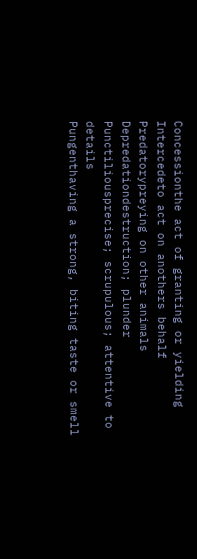Concessionthe act of granting or yielding
Intercedeto act on anothers behalf
Predatorypreying on other animals
Depredationdestruction; plunder
Punctiliousprecise; scrupulous; attentive to details
Pungenthaving a strong, biting taste or smell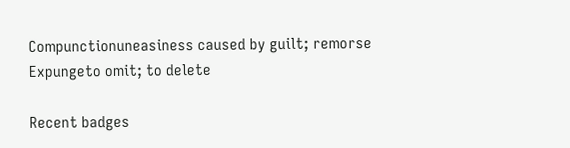Compunctionuneasiness caused by guilt; remorse
Expungeto omit; to delete

Recent badges